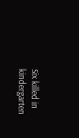Six killed in kindergarten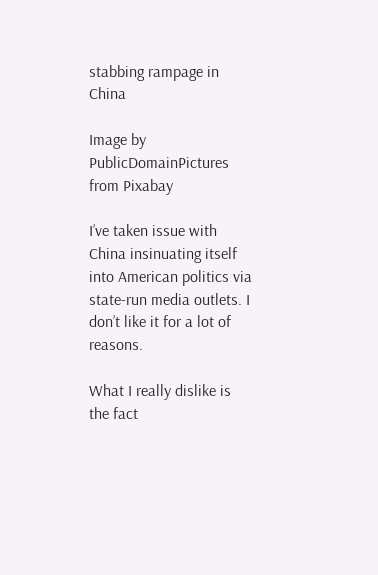stabbing rampage in China

Image by PublicDomainPictures from Pixabay

I’ve taken issue with China insinuating itself into American politics via state-run media outlets. I don’t like it for a lot of reasons.

What I really dislike is the fact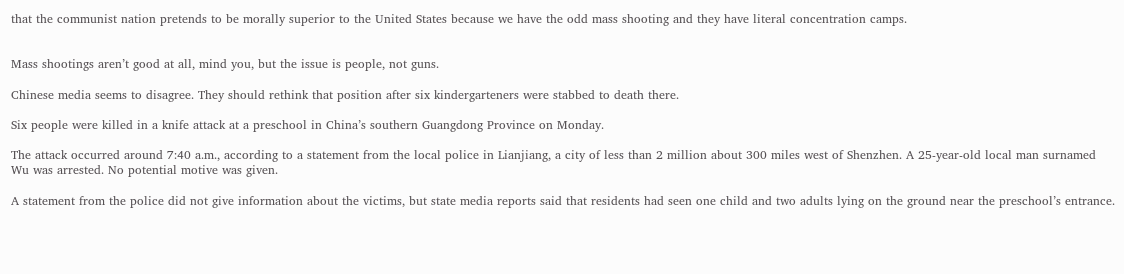that the communist nation pretends to be morally superior to the United States because we have the odd mass shooting and they have literal concentration camps.


Mass shootings aren’t good at all, mind you, but the issue is people, not guns.

Chinese media seems to disagree. They should rethink that position after six kindergarteners were stabbed to death there.

Six people were killed in a knife attack at a preschool in China’s southern Guangdong Province on Monday.

The attack occurred around 7:40 a.m., according to a statement from the local police in Lianjiang, a city of less than 2 million about 300 miles west of Shenzhen. A 25-year-old local man surnamed Wu was arrested. No potential motive was given.

A statement from the police did not give information about the victims, but state media reports said that residents had seen one child and two adults lying on the ground near the preschool’s entrance.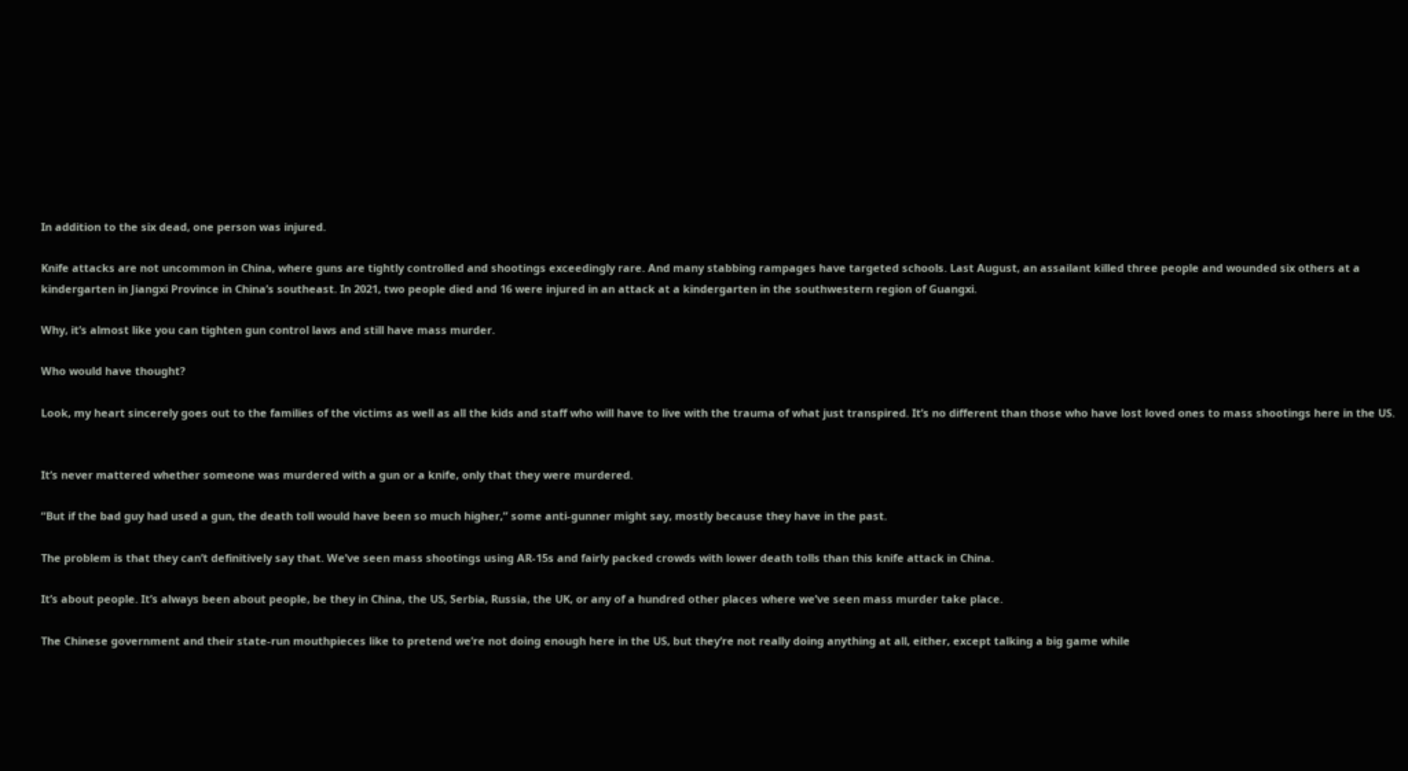In addition to the six dead, one person was injured.

Knife attacks are not uncommon in China, where guns are tightly controlled and shootings exceedingly rare. And many stabbing rampages have targeted schools. Last August, an assailant killed three people and wounded six others at a kindergarten in Jiangxi Province in China’s southeast. In 2021, two people died and 16 were injured in an attack at a kindergarten in the southwestern region of Guangxi.

Why, it’s almost like you can tighten gun control laws and still have mass murder.

Who would have thought?

Look, my heart sincerely goes out to the families of the victims as well as all the kids and staff who will have to live with the trauma of what just transpired. It’s no different than those who have lost loved ones to mass shootings here in the US.


It’s never mattered whether someone was murdered with a gun or a knife, only that they were murdered.

“But if the bad guy had used a gun, the death toll would have been so much higher,” some anti-gunner might say, mostly because they have in the past.

The problem is that they can’t definitively say that. We’ve seen mass shootings using AR-15s and fairly packed crowds with lower death tolls than this knife attack in China.

It’s about people. It’s always been about people, be they in China, the US, Serbia, Russia, the UK, or any of a hundred other places where we’ve seen mass murder take place.

The Chinese government and their state-run mouthpieces like to pretend we’re not doing enough here in the US, but they’re not really doing anything at all, either, except talking a big game while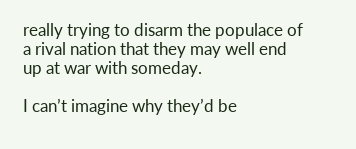really trying to disarm the populace of a rival nation that they may well end up at war with someday.

I can’t imagine why they’d be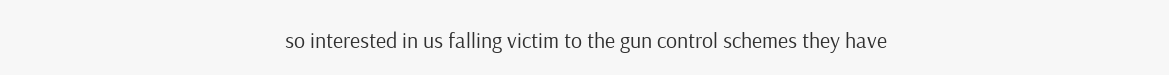so interested in us falling victim to the gun control schemes they have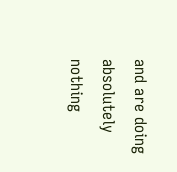and are doing absolutely nothing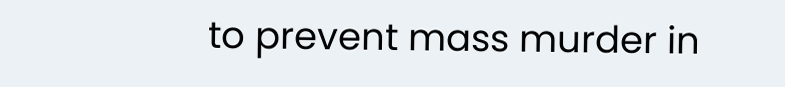to prevent mass murder in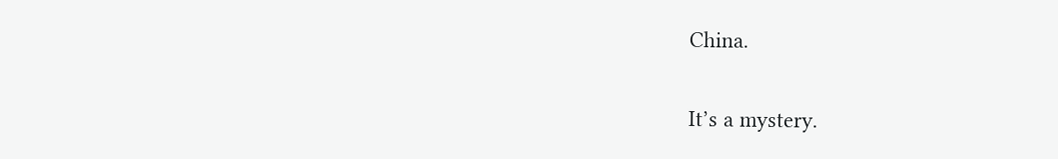China.

It’s a mystery.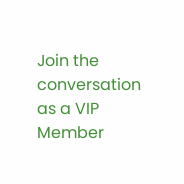Join the conversation as a VIP Member